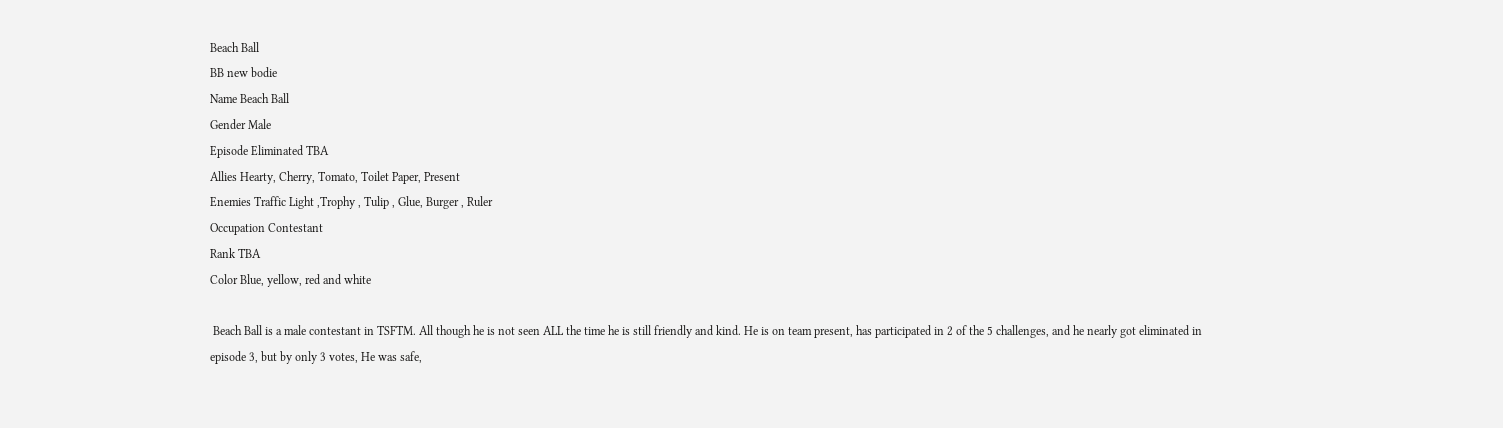Beach Ball
BB new bodie
Name Beach Ball
Gender Male
Episode Eliminated TBA
Allies Hearty, Cherry, Tomato, Toilet Paper, Present
Enemies Traffic Light ,Trophy , Tulip , Glue, Burger , Ruler
Occupation Contestant
Rank TBA
Color Blue, yellow, red and white

 Beach Ball is a male contestant in TSFTM. All though he is not seen ALL the time he is still friendly and kind. He is on team present, has participated in 2 of the 5 challenges, and he nearly got eliminated in episode 3, but by only 3 votes, He was safe,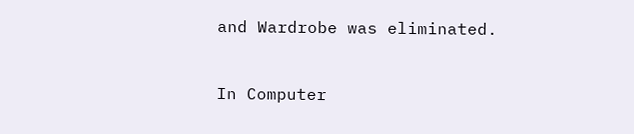and Wardrobe was eliminated.


In Computer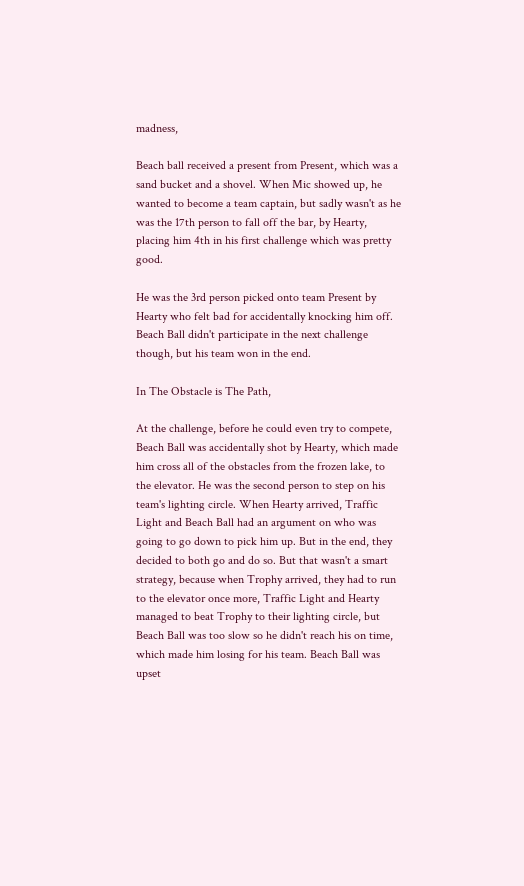madness,

Beach ball received a present from Present, which was a sand bucket and a shovel. When Mic showed up, he wanted to become a team captain, but sadly wasn't as he was the 17th person to fall off the bar, by Hearty, placing him 4th in his first challenge which was pretty good.

He was the 3rd person picked onto team Present by Hearty who felt bad for accidentally knocking him off. Beach Ball didn't participate in the next challenge though, but his team won in the end.

In The Obstacle is The Path,

At the challenge, before he could even try to compete, Beach Ball was accidentally shot by Hearty, which made him cross all of the obstacles from the frozen lake, to the elevator. He was the second person to step on his team's lighting circle. When Hearty arrived, Traffic Light and Beach Ball had an argument on who was going to go down to pick him up. But in the end, they decided to both go and do so. But that wasn't a smart strategy, because when Trophy arrived, they had to run to the elevator once more, Traffic Light and Hearty managed to beat Trophy to their lighting circle, but Beach Ball was too slow so he didn't reach his on time, which made him losing for his team. Beach Ball was upset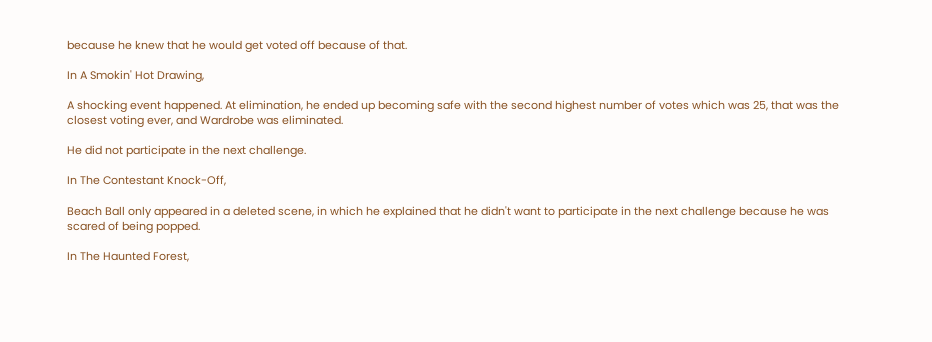because he knew that he would get voted off because of that.

In A Smokin' Hot Drawing,

A shocking event happened. At elimination, he ended up becoming safe with the second highest number of votes which was 25, that was the closest voting ever, and Wardrobe was eliminated.

He did not participate in the next challenge.

In The Contestant Knock-Off,

Beach Ball only appeared in a deleted scene, in which he explained that he didn't want to participate in the next challenge because he was scared of being popped.

In The Haunted Forest,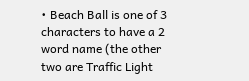• Beach Ball is one of 3 characters to have a 2 word name (the other two are Traffic Light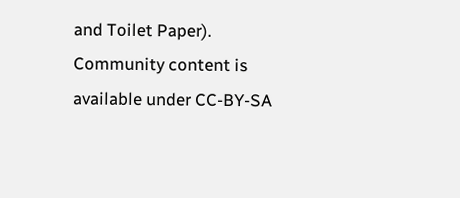and Toilet Paper).
Community content is available under CC-BY-SA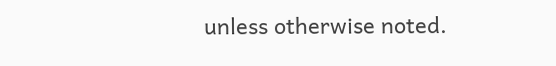unless otherwise noted.